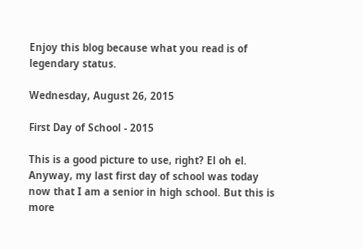Enjoy this blog because what you read is of legendary status.

Wednesday, August 26, 2015

First Day of School - 2015

This is a good picture to use, right? El oh el. Anyway, my last first day of school was today now that I am a senior in high school. But this is more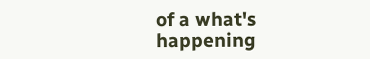of a what's happening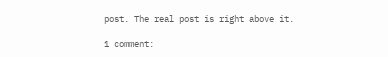post. The real post is right above it.

1 comment: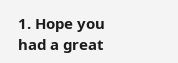1. Hope you had a great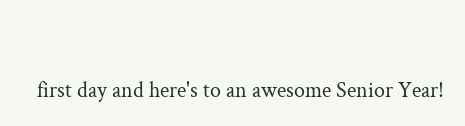first day and here's to an awesome Senior Year!